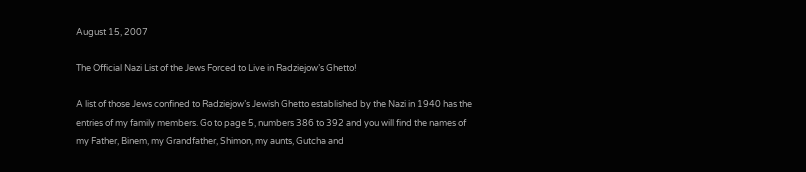August 15, 2007

The Official Nazi List of the Jews Forced to Live in Radziejow’s Ghetto!

A list of those Jews confined to Radziejow’s Jewish Ghetto established by the Nazi in 1940 has the entries of my family members. Go to page 5, numbers 386 to 392 and you will find the names of my Father, Binem, my Grandfather, Shimon, my aunts, Gutcha and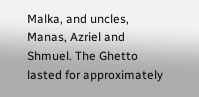Malka, and uncles, Manas, Azriel and Shmuel. The Ghetto lasted for approximately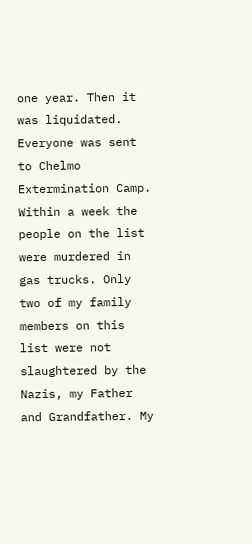one year. Then it was liquidated. Everyone was sent to Chelmo Extermination Camp. Within a week the people on the list were murdered in gas trucks. Only two of my family members on this list were not slaughtered by the Nazis, my Father and Grandfather. My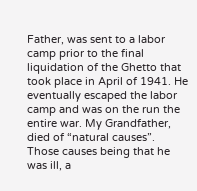Father, was sent to a labor camp prior to the final liquidation of the Ghetto that took place in April of 1941. He eventually escaped the labor camp and was on the run the entire war. My Grandfather, died of “natural causes”. Those causes being that he was ill, a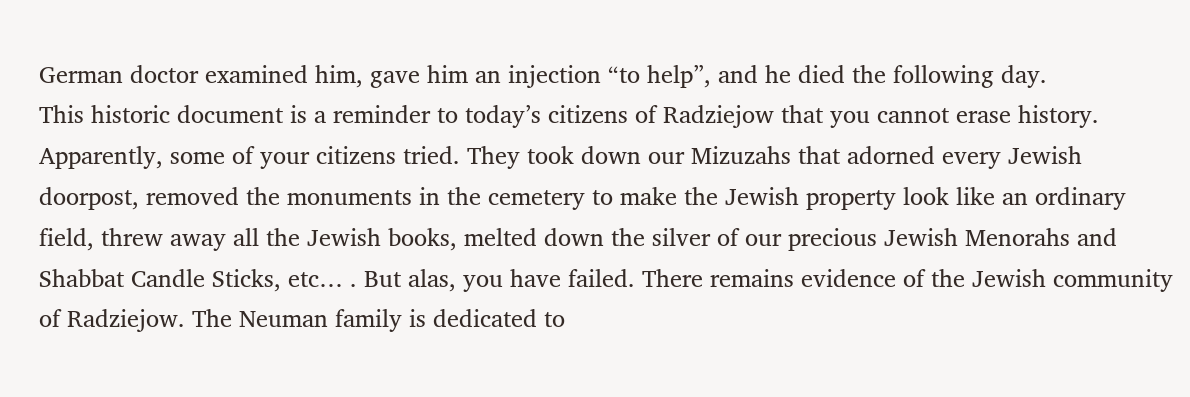German doctor examined him, gave him an injection “to help”, and he died the following day.
This historic document is a reminder to today’s citizens of Radziejow that you cannot erase history. Apparently, some of your citizens tried. They took down our Mizuzahs that adorned every Jewish doorpost, removed the monuments in the cemetery to make the Jewish property look like an ordinary field, threw away all the Jewish books, melted down the silver of our precious Jewish Menorahs and Shabbat Candle Sticks, etc… . But alas, you have failed. There remains evidence of the Jewish community of Radziejow. The Neuman family is dedicated to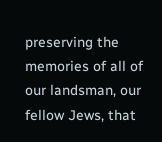preserving the memories of all of our landsman, our fellow Jews, that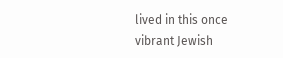lived in this once vibrant Jewish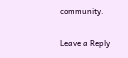community.

Leave a Reply